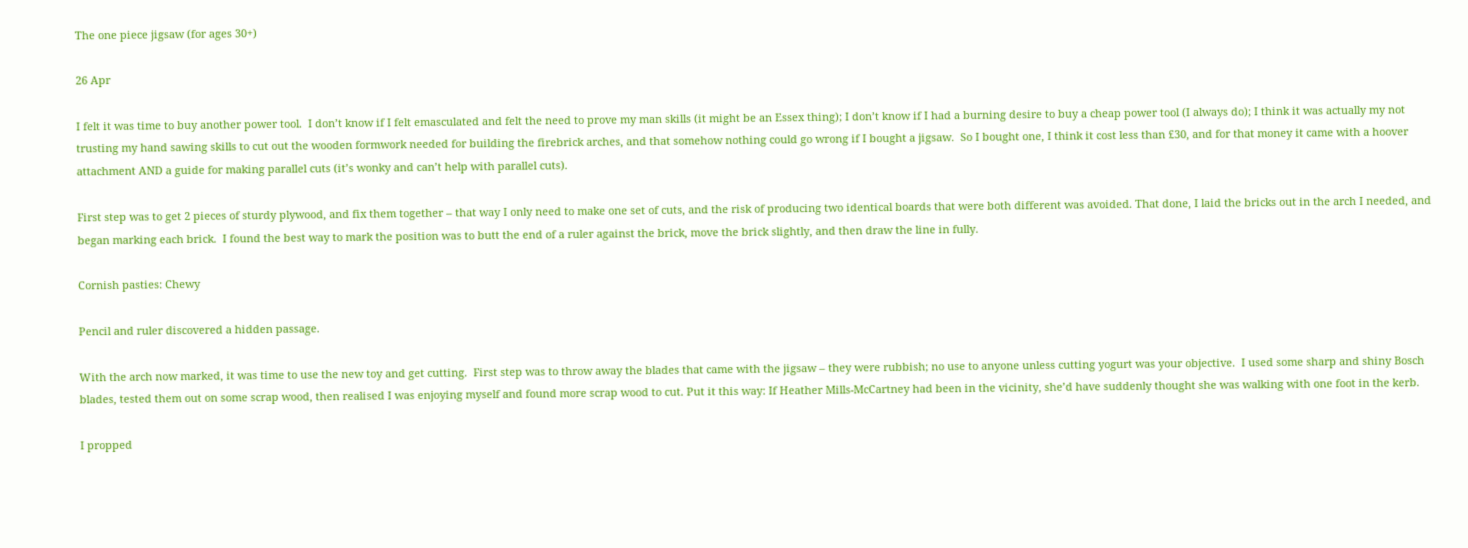The one piece jigsaw (for ages 30+)

26 Apr

I felt it was time to buy another power tool.  I don’t know if I felt emasculated and felt the need to prove my man skills (it might be an Essex thing); I don’t know if I had a burning desire to buy a cheap power tool (I always do); I think it was actually my not trusting my hand sawing skills to cut out the wooden formwork needed for building the firebrick arches, and that somehow nothing could go wrong if I bought a jigsaw.  So I bought one, I think it cost less than £30, and for that money it came with a hoover attachment AND a guide for making parallel cuts (it’s wonky and can’t help with parallel cuts).

First step was to get 2 pieces of sturdy plywood, and fix them together – that way I only need to make one set of cuts, and the risk of producing two identical boards that were both different was avoided. That done, I laid the bricks out in the arch I needed, and began marking each brick.  I found the best way to mark the position was to butt the end of a ruler against the brick, move the brick slightly, and then draw the line in fully.

Cornish pasties: Chewy

Pencil and ruler discovered a hidden passage.

With the arch now marked, it was time to use the new toy and get cutting.  First step was to throw away the blades that came with the jigsaw – they were rubbish; no use to anyone unless cutting yogurt was your objective.  I used some sharp and shiny Bosch blades, tested them out on some scrap wood, then realised I was enjoying myself and found more scrap wood to cut. Put it this way: If Heather Mills-McCartney had been in the vicinity, she’d have suddenly thought she was walking with one foot in the kerb.

I propped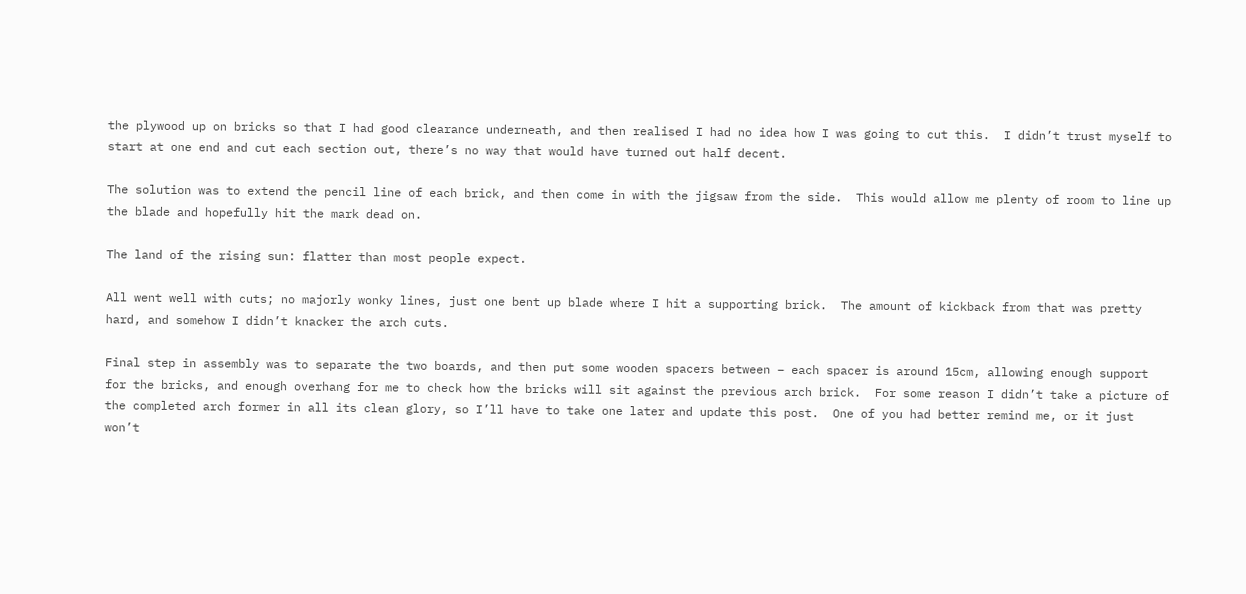the plywood up on bricks so that I had good clearance underneath, and then realised I had no idea how I was going to cut this.  I didn’t trust myself to start at one end and cut each section out, there’s no way that would have turned out half decent.

The solution was to extend the pencil line of each brick, and then come in with the jigsaw from the side.  This would allow me plenty of room to line up the blade and hopefully hit the mark dead on.

The land of the rising sun: flatter than most people expect.

All went well with cuts; no majorly wonky lines, just one bent up blade where I hit a supporting brick.  The amount of kickback from that was pretty hard, and somehow I didn’t knacker the arch cuts.

Final step in assembly was to separate the two boards, and then put some wooden spacers between – each spacer is around 15cm, allowing enough support for the bricks, and enough overhang for me to check how the bricks will sit against the previous arch brick.  For some reason I didn’t take a picture of the completed arch former in all its clean glory, so I’ll have to take one later and update this post.  One of you had better remind me, or it just won’t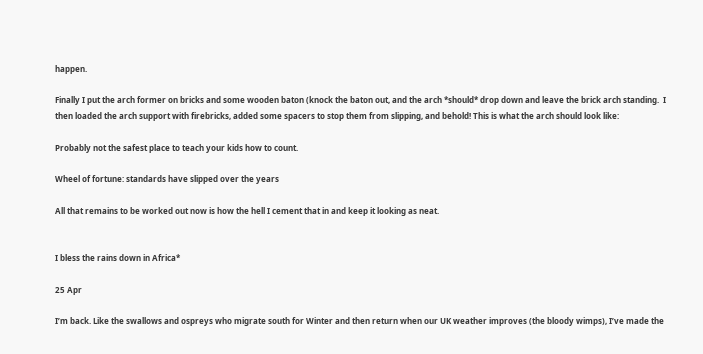happen.

Finally I put the arch former on bricks and some wooden baton (knock the baton out, and the arch *should* drop down and leave the brick arch standing.  I then loaded the arch support with firebricks, added some spacers to stop them from slipping, and behold! This is what the arch should look like:

Probably not the safest place to teach your kids how to count.

Wheel of fortune: standards have slipped over the years

All that remains to be worked out now is how the hell I cement that in and keep it looking as neat.


I bless the rains down in Africa*

25 Apr

I’m back. Like the swallows and ospreys who migrate south for Winter and then return when our UK weather improves (the bloody wimps), I’ve made the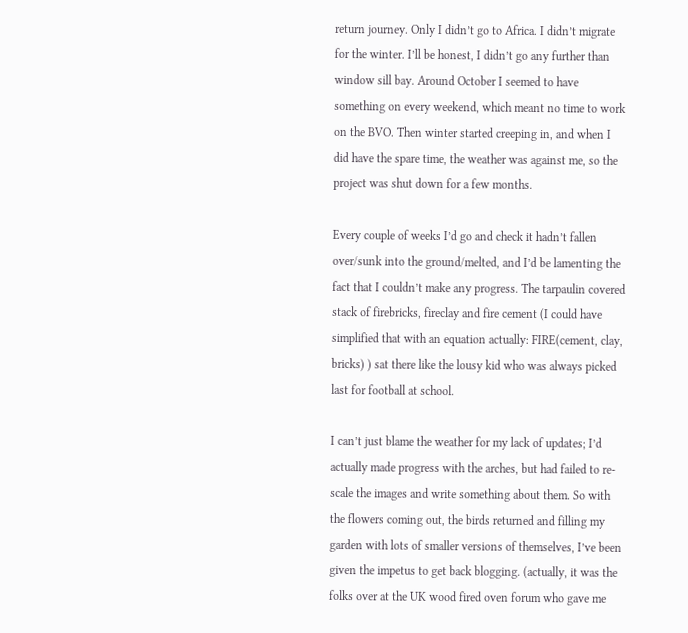return journey. Only I didn’t go to Africa. I didn’t migrate for the winter. I’ll be honest, I didn’t go any further than window sill bay. Around October I seemed to have something on every weekend, which meant no time to work on the BVO. Then winter started creeping in, and when I did have the spare time, the weather was against me, so the project was shut down for a few months.

Every couple of weeks I’d go and check it hadn’t fallen over/sunk into the ground/melted, and I’d be lamenting the fact that I couldn’t make any progress. The tarpaulin covered stack of firebricks, fireclay and fire cement (I could have simplified that with an equation actually: FIRE(cement, clay, bricks) ) sat there like the lousy kid who was always picked last for football at school.

I can’t just blame the weather for my lack of updates; I’d actually made progress with the arches, but had failed to re-scale the images and write something about them. So with the flowers coming out, the birds returned and filling my garden with lots of smaller versions of themselves, I’ve been given the impetus to get back blogging. (actually, it was the folks over at the UK wood fired oven forum who gave me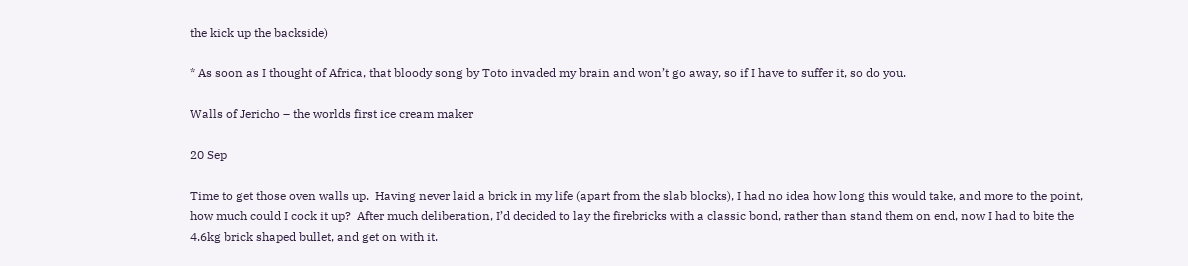the kick up the backside)

* As soon as I thought of Africa, that bloody song by Toto invaded my brain and won’t go away, so if I have to suffer it, so do you.

Walls of Jericho – the worlds first ice cream maker

20 Sep

Time to get those oven walls up.  Having never laid a brick in my life (apart from the slab blocks), I had no idea how long this would take, and more to the point, how much could I cock it up?  After much deliberation, I’d decided to lay the firebricks with a classic bond, rather than stand them on end, now I had to bite the 4.6kg brick shaped bullet, and get on with it.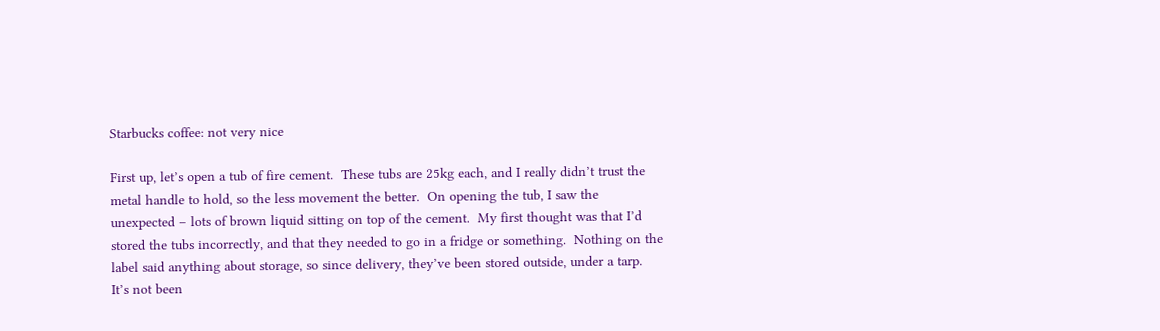Starbucks coffee: not very nice

First up, let’s open a tub of fire cement.  These tubs are 25kg each, and I really didn’t trust the metal handle to hold, so the less movement the better.  On opening the tub, I saw the unexpected – lots of brown liquid sitting on top of the cement.  My first thought was that I’d stored the tubs incorrectly, and that they needed to go in a fridge or something.  Nothing on the label said anything about storage, so since delivery, they’ve been stored outside, under a tarp.  It’s not been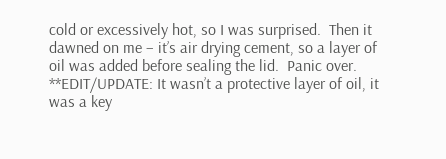cold or excessively hot, so I was surprised.  Then it dawned on me – it’s air drying cement, so a layer of oil was added before sealing the lid.  Panic over. **EDIT/UPDATE: It wasn’t a protective layer of oil, it was a key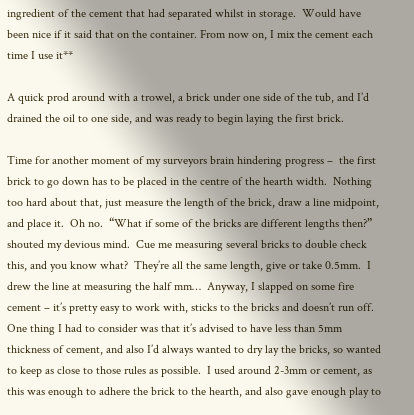ingredient of the cement that had separated whilst in storage.  Would have been nice if it said that on the container. From now on, I mix the cement each time I use it**

A quick prod around with a trowel, a brick under one side of the tub, and I’d drained the oil to one side, and was ready to begin laying the first brick.

Time for another moment of my surveyors brain hindering progress –  the first brick to go down has to be placed in the centre of the hearth width.  Nothing too hard about that, just measure the length of the brick, draw a line midpoint, and place it.  Oh no.  “What if some of the bricks are different lengths then?” shouted my devious mind.  Cue me measuring several bricks to double check this, and you know what?  They’re all the same length, give or take 0.5mm.  I drew the line at measuring the half mm…  Anyway, I slapped on some fire cement – it’s pretty easy to work with, sticks to the bricks and doesn’t run off.  One thing I had to consider was that it’s advised to have less than 5mm thickness of cement, and also I’d always wanted to dry lay the bricks, so wanted to keep as close to those rules as possible.  I used around 2-3mm or cement, as this was enough to adhere the brick to the hearth, and also gave enough play to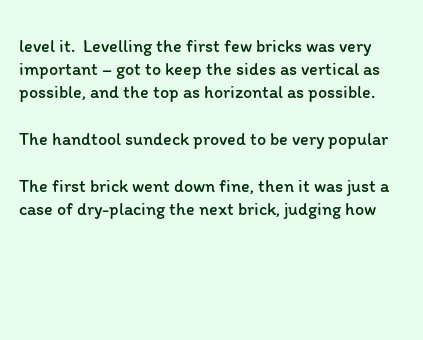level it.  Levelling the first few bricks was very important – got to keep the sides as vertical as possible, and the top as horizontal as possible.

The handtool sundeck proved to be very popular

The first brick went down fine, then it was just a case of dry-placing the next brick, judging how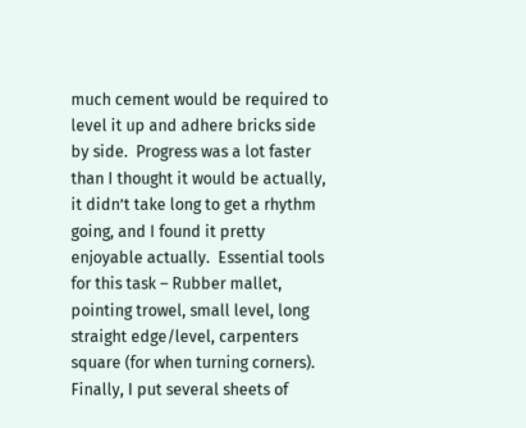much cement would be required to level it up and adhere bricks side by side.  Progress was a lot faster than I thought it would be actually, it didn’t take long to get a rhythm going, and I found it pretty enjoyable actually.  Essential tools for this task – Rubber mallet, pointing trowel, small level, long straight edge/level, carpenters square (for when turning corners).  Finally, I put several sheets of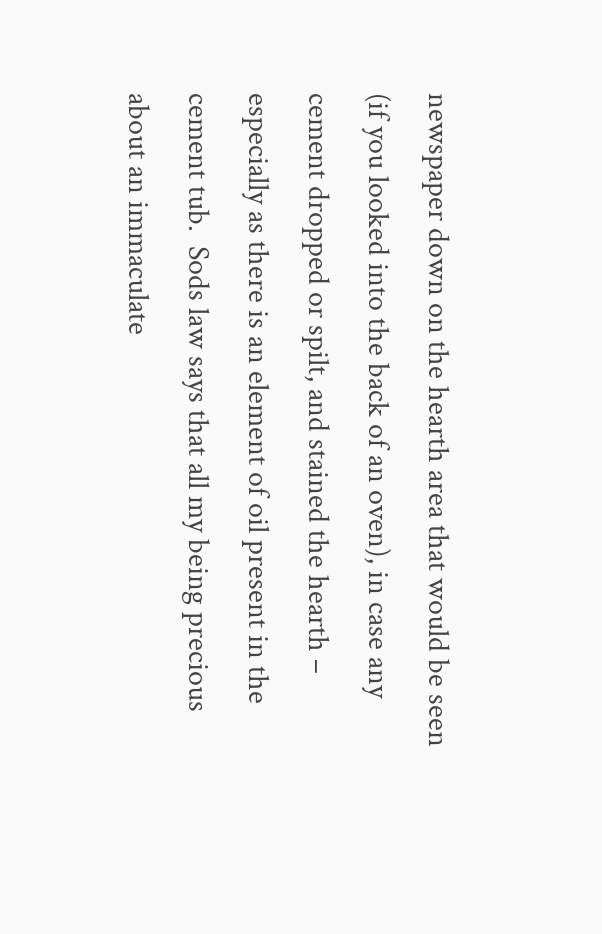newspaper down on the hearth area that would be seen (if you looked into the back of an oven), in case any cement dropped or spilt, and stained the hearth – especially as there is an element of oil present in the cement tub.  Sods law says that all my being precious about an immaculate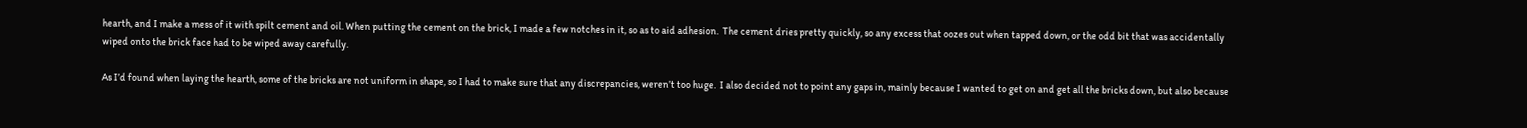hearth, and I make a mess of it with spilt cement and oil. When putting the cement on the brick, I made a few notches in it, so as to aid adhesion.  The cement dries pretty quickly, so any excess that oozes out when tapped down, or the odd bit that was accidentally wiped onto the brick face had to be wiped away carefully.

As I’d found when laying the hearth, some of the bricks are not uniform in shape, so I had to make sure that any discrepancies, weren’t too huge.  I also decided not to point any gaps in, mainly because I wanted to get on and get all the bricks down, but also because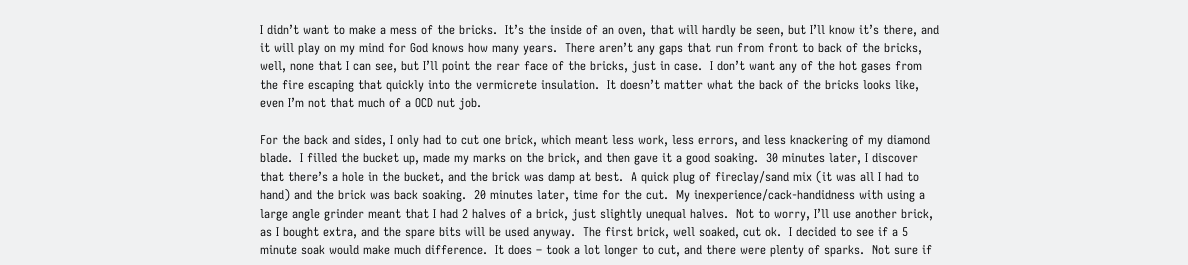I didn’t want to make a mess of the bricks.  It’s the inside of an oven, that will hardly be seen, but I’ll know it’s there, and it will play on my mind for God knows how many years.  There aren’t any gaps that run from front to back of the bricks, well, none that I can see, but I’ll point the rear face of the bricks, just in case.  I don’t want any of the hot gases from the fire escaping that quickly into the vermicrete insulation.  It doesn’t matter what the back of the bricks looks like, even I’m not that much of a OCD nut job.

For the back and sides, I only had to cut one brick, which meant less work, less errors, and less knackering of my diamond blade.  I filled the bucket up, made my marks on the brick, and then gave it a good soaking.  30 minutes later, I discover that there’s a hole in the bucket, and the brick was damp at best.  A quick plug of fireclay/sand mix (it was all I had to hand) and the brick was back soaking.  20 minutes later, time for the cut.  My inexperience/cack-handidness with using a large angle grinder meant that I had 2 halves of a brick, just slightly unequal halves.  Not to worry, I’ll use another brick, as I bought extra, and the spare bits will be used anyway.  The first brick, well soaked, cut ok.  I decided to see if a 5 minute soak would make much difference.  It does – took a lot longer to cut, and there were plenty of sparks.  Not sure if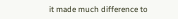it made much difference to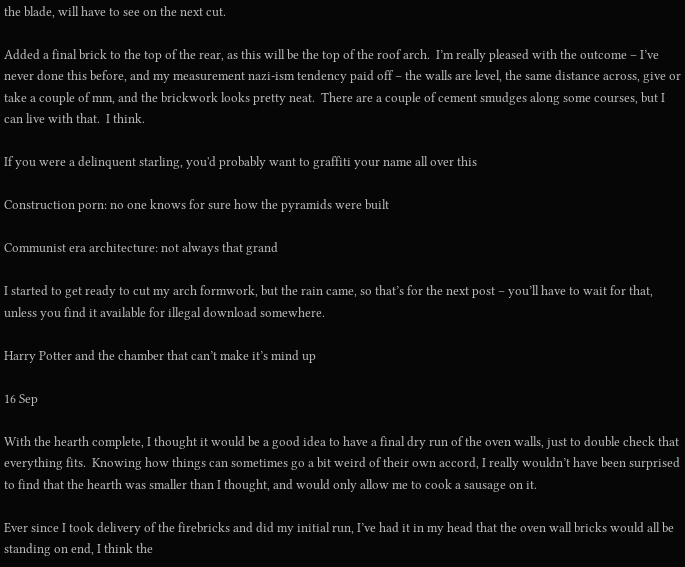the blade, will have to see on the next cut.

Added a final brick to the top of the rear, as this will be the top of the roof arch.  I’m really pleased with the outcome – I’ve never done this before, and my measurement nazi-ism tendency paid off – the walls are level, the same distance across, give or take a couple of mm, and the brickwork looks pretty neat.  There are a couple of cement smudges along some courses, but I can live with that.  I think.

If you were a delinquent starling, you'd probably want to graffiti your name all over this

Construction porn: no one knows for sure how the pyramids were built

Communist era architecture: not always that grand

I started to get ready to cut my arch formwork, but the rain came, so that’s for the next post – you’ll have to wait for that, unless you find it available for illegal download somewhere.

Harry Potter and the chamber that can’t make it’s mind up

16 Sep

With the hearth complete, I thought it would be a good idea to have a final dry run of the oven walls, just to double check that everything fits.  Knowing how things can sometimes go a bit weird of their own accord, I really wouldn’t have been surprised to find that the hearth was smaller than I thought, and would only allow me to cook a sausage on it.

Ever since I took delivery of the firebricks and did my initial run, I’ve had it in my head that the oven wall bricks would all be standing on end, I think the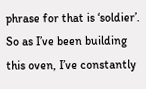phrase for that is ‘soldier’.  So as I’ve been building this oven, I’ve constantly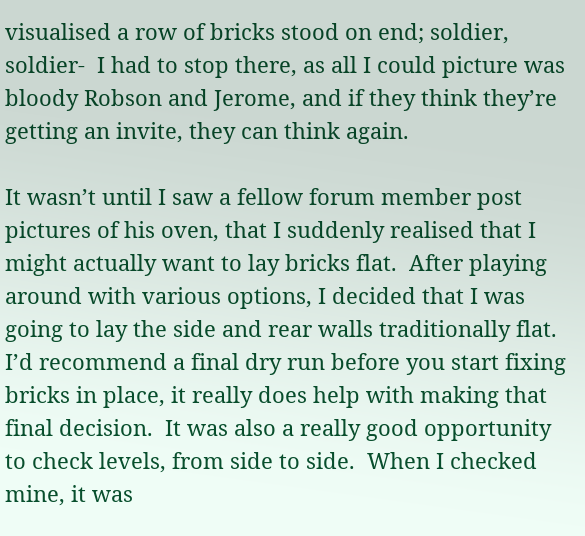visualised a row of bricks stood on end; soldier, soldier-  I had to stop there, as all I could picture was bloody Robson and Jerome, and if they think they’re getting an invite, they can think again.

It wasn’t until I saw a fellow forum member post pictures of his oven, that I suddenly realised that I might actually want to lay bricks flat.  After playing around with various options, I decided that I was going to lay the side and rear walls traditionally flat.  I’d recommend a final dry run before you start fixing bricks in place, it really does help with making that final decision.  It was also a really good opportunity to check levels, from side to side.  When I checked mine, it was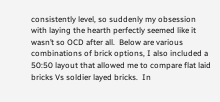consistently level, so suddenly my obsession with laying the hearth perfectly seemed like it wasn’t so OCD after all.  Below are various combinations of brick options, I also included a 50:50 layout that allowed me to compare flat laid bricks Vs soldier layed bricks.  In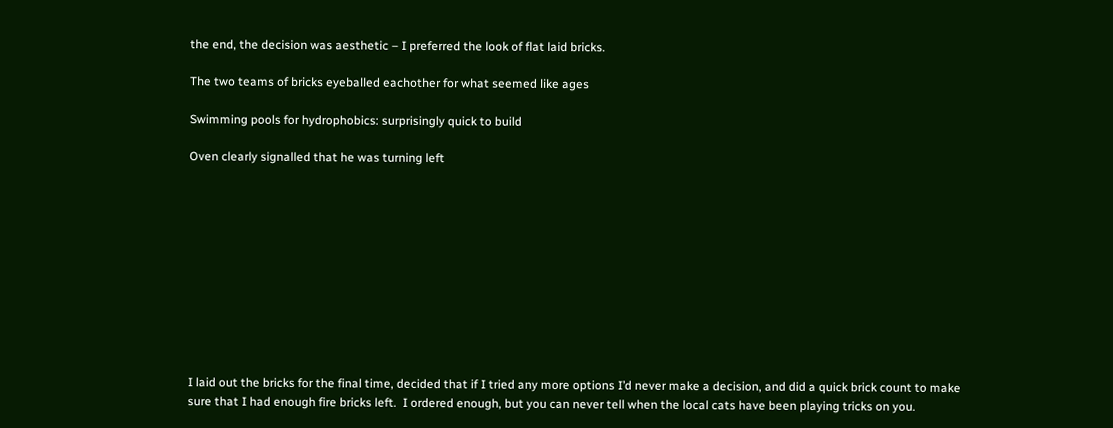the end, the decision was aesthetic – I preferred the look of flat laid bricks.

The two teams of bricks eyeballed eachother for what seemed like ages

Swimming pools for hydrophobics: surprisingly quick to build

Oven clearly signalled that he was turning left











I laid out the bricks for the final time, decided that if I tried any more options I’d never make a decision, and did a quick brick count to make sure that I had enough fire bricks left.  I ordered enough, but you can never tell when the local cats have been playing tricks on you.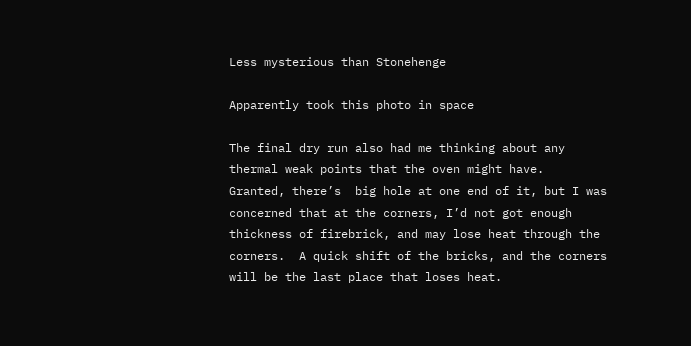Less mysterious than Stonehenge

Apparently took this photo in space

The final dry run also had me thinking about any thermal weak points that the oven might have.  Granted, there’s  big hole at one end of it, but I was concerned that at the corners, I’d not got enough thickness of firebrick, and may lose heat through the corners.  A quick shift of the bricks, and the corners will be the last place that loses heat.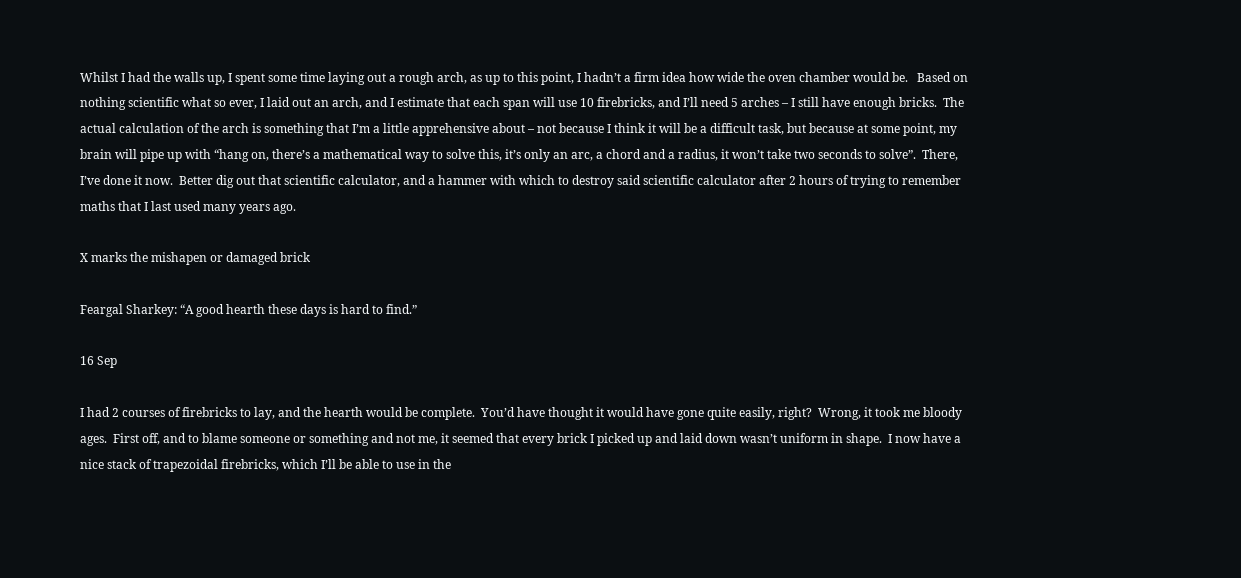Whilst I had the walls up, I spent some time laying out a rough arch, as up to this point, I hadn’t a firm idea how wide the oven chamber would be.   Based on nothing scientific what so ever, I laid out an arch, and I estimate that each span will use 10 firebricks, and I’ll need 5 arches – I still have enough bricks.  The actual calculation of the arch is something that I’m a little apprehensive about – not because I think it will be a difficult task, but because at some point, my brain will pipe up with “hang on, there’s a mathematical way to solve this, it’s only an arc, a chord and a radius, it won’t take two seconds to solve”.  There, I’ve done it now.  Better dig out that scientific calculator, and a hammer with which to destroy said scientific calculator after 2 hours of trying to remember maths that I last used many years ago.

X marks the mishapen or damaged brick

Feargal Sharkey: “A good hearth these days is hard to find.”

16 Sep

I had 2 courses of firebricks to lay, and the hearth would be complete.  You’d have thought it would have gone quite easily, right?  Wrong, it took me bloody ages.  First off, and to blame someone or something and not me, it seemed that every brick I picked up and laid down wasn’t uniform in shape.  I now have a nice stack of trapezoidal firebricks, which I’ll be able to use in the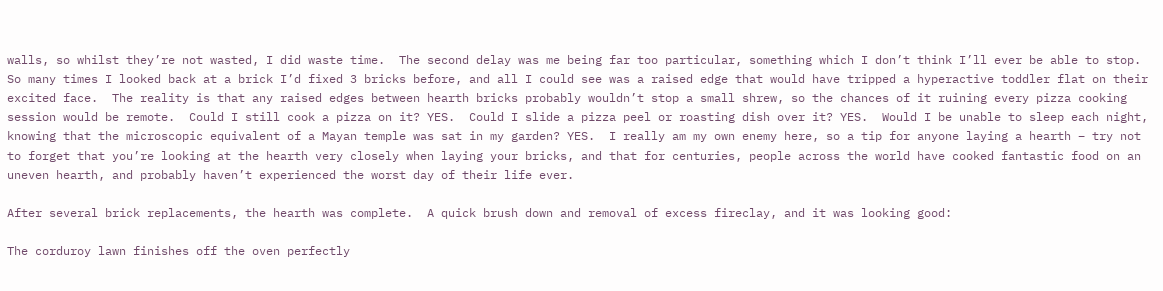walls, so whilst they’re not wasted, I did waste time.  The second delay was me being far too particular, something which I don’t think I’ll ever be able to stop.  So many times I looked back at a brick I’d fixed 3 bricks before, and all I could see was a raised edge that would have tripped a hyperactive toddler flat on their excited face.  The reality is that any raised edges between hearth bricks probably wouldn’t stop a small shrew, so the chances of it ruining every pizza cooking session would be remote.  Could I still cook a pizza on it? YES.  Could I slide a pizza peel or roasting dish over it? YES.  Would I be unable to sleep each night, knowing that the microscopic equivalent of a Mayan temple was sat in my garden? YES.  I really am my own enemy here, so a tip for anyone laying a hearth – try not to forget that you’re looking at the hearth very closely when laying your bricks, and that for centuries, people across the world have cooked fantastic food on an uneven hearth, and probably haven’t experienced the worst day of their life ever.

After several brick replacements, the hearth was complete.  A quick brush down and removal of excess fireclay, and it was looking good:

The corduroy lawn finishes off the oven perfectly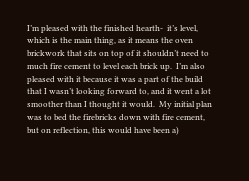I’m pleased with the finished hearth-  it’s level, which is the main thing, as it means the oven brickwork that sits on top of it shouldn’t need to much fire cement to level each brick up.  I’m also pleased with it because it was a part of the build that I wasn’t looking forward to, and it went a lot smoother than I thought it would.  My initial plan was to bed the firebricks down with fire cement, but on reflection, this would have been a)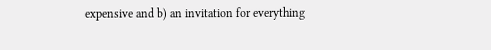expensive and b) an invitation for everything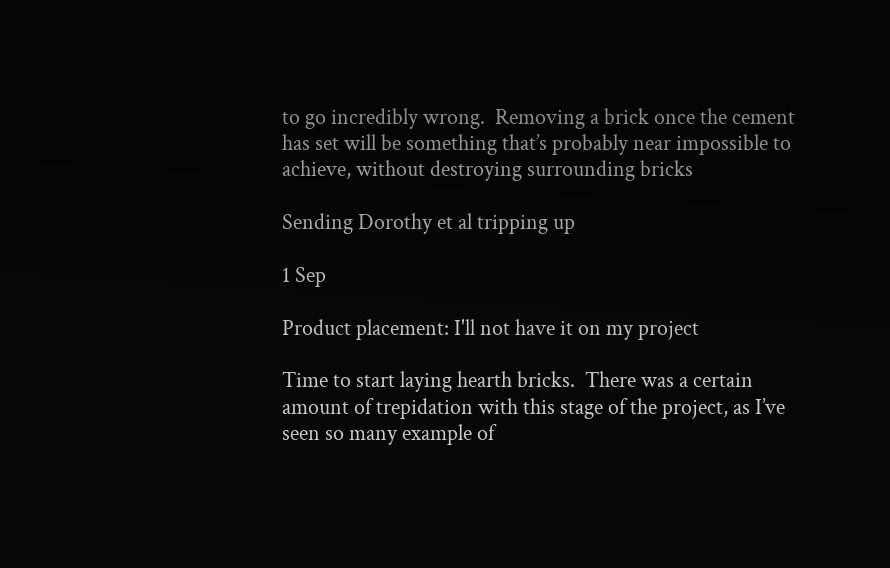to go incredibly wrong.  Removing a brick once the cement has set will be something that’s probably near impossible to achieve, without destroying surrounding bricks

Sending Dorothy et al tripping up

1 Sep

Product placement: I'll not have it on my project

Time to start laying hearth bricks.  There was a certain amount of trepidation with this stage of the project, as I’ve seen so many example of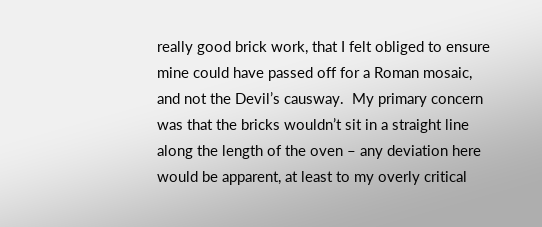really good brick work, that I felt obliged to ensure mine could have passed off for a Roman mosaic, and not the Devil’s causway.  My primary concern was that the bricks wouldn’t sit in a straight line along the length of the oven – any deviation here would be apparent, at least to my overly critical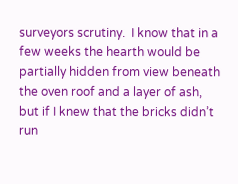surveyors scrutiny.  I know that in a few weeks the hearth would be partially hidden from view beneath the oven roof and a layer of ash, but if I knew that the bricks didn’t run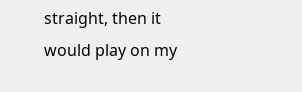straight, then it would play on my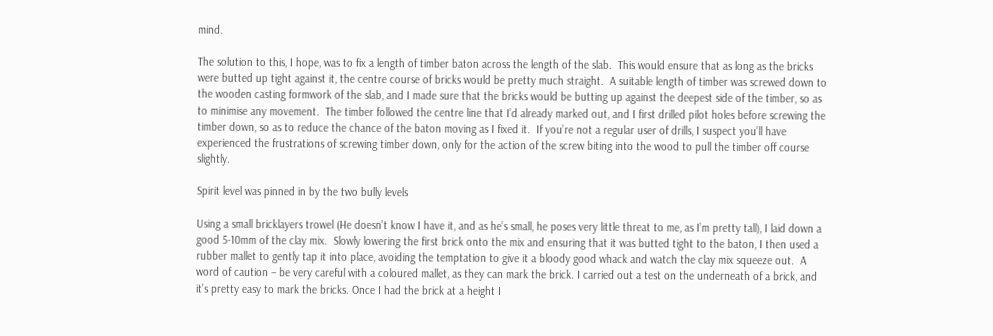mind.

The solution to this, I hope, was to fix a length of timber baton across the length of the slab.  This would ensure that as long as the bricks were butted up tight against it, the centre course of bricks would be pretty much straight.  A suitable length of timber was screwed down to the wooden casting formwork of the slab, and I made sure that the bricks would be butting up against the deepest side of the timber, so as to minimise any movement.  The timber followed the centre line that I’d already marked out, and I first drilled pilot holes before screwing the timber down, so as to reduce the chance of the baton moving as I fixed it.  If you’re not a regular user of drills, I suspect you’ll have experienced the frustrations of screwing timber down, only for the action of the screw biting into the wood to pull the timber off course slightly.

Spirit level was pinned in by the two bully levels

Using a small bricklayers trowel (He doesn’t know I have it, and as he’s small, he poses very little threat to me, as I’m pretty tall), I laid down a good 5-10mm of the clay mix.  Slowly lowering the first brick onto the mix and ensuring that it was butted tight to the baton, I then used a rubber mallet to gently tap it into place, avoiding the temptation to give it a bloody good whack and watch the clay mix squeeze out.  A word of caution – be very careful with a coloured mallet, as they can mark the brick. I carried out a test on the underneath of a brick, and it’s pretty easy to mark the bricks. Once I had the brick at a height I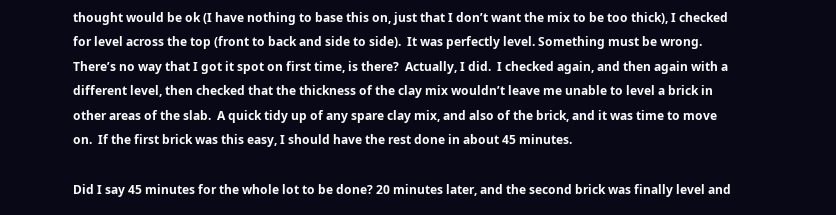thought would be ok (I have nothing to base this on, just that I don’t want the mix to be too thick), I checked for level across the top (front to back and side to side).  It was perfectly level. Something must be wrong.  There’s no way that I got it spot on first time, is there?  Actually, I did.  I checked again, and then again with a different level, then checked that the thickness of the clay mix wouldn’t leave me unable to level a brick in other areas of the slab.  A quick tidy up of any spare clay mix, and also of the brick, and it was time to move on.  If the first brick was this easy, I should have the rest done in about 45 minutes.

Did I say 45 minutes for the whole lot to be done? 20 minutes later, and the second brick was finally level and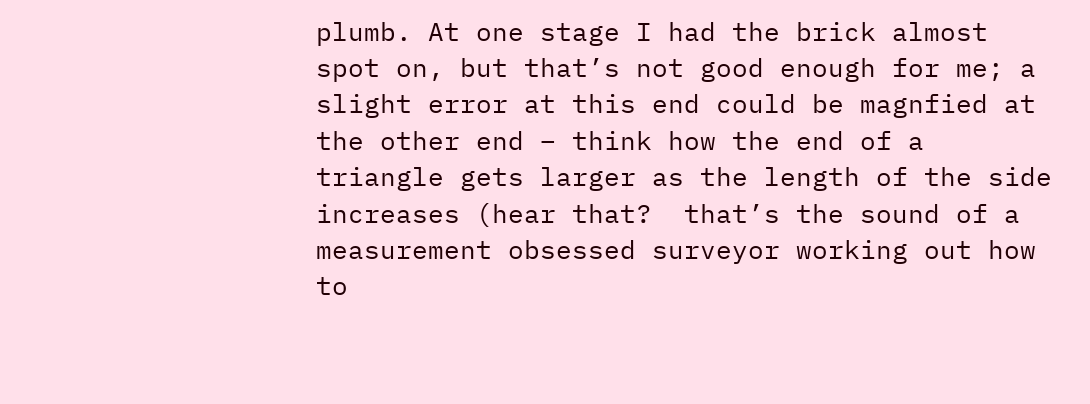plumb. At one stage I had the brick almost spot on, but that’s not good enough for me; a slight error at this end could be magnfied at the other end – think how the end of a triangle gets larger as the length of the side increases (hear that?  that’s the sound of a measurement obsessed surveyor working out how to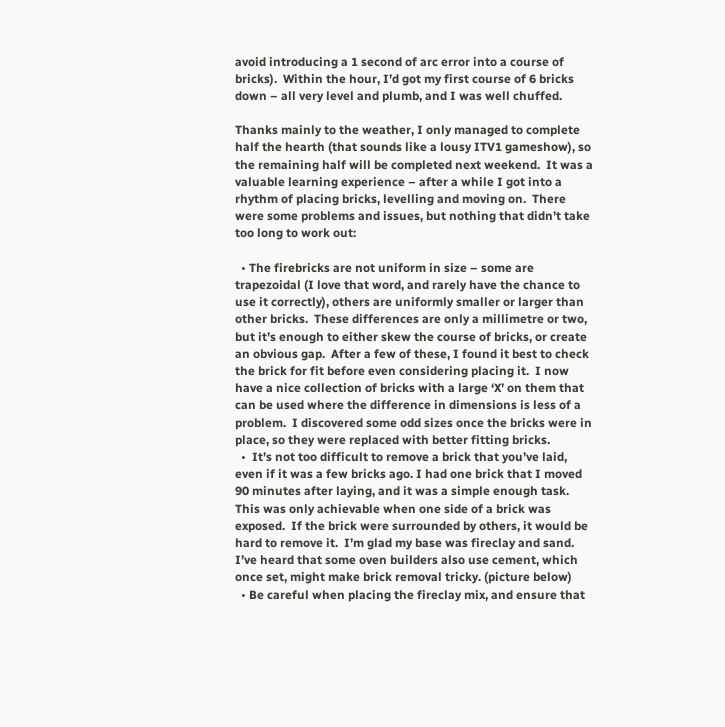avoid introducing a 1 second of arc error into a course of bricks).  Within the hour, I’d got my first course of 6 bricks down – all very level and plumb, and I was well chuffed.

Thanks mainly to the weather, I only managed to complete half the hearth (that sounds like a lousy ITV1 gameshow), so the remaining half will be completed next weekend.  It was a valuable learning experience – after a while I got into a rhythm of placing bricks, levelling and moving on.  There were some problems and issues, but nothing that didn’t take too long to work out:

  • The firebricks are not uniform in size – some are trapezoidal (I love that word, and rarely have the chance to use it correctly), others are uniformly smaller or larger than other bricks.  These differences are only a millimetre or two, but it’s enough to either skew the course of bricks, or create an obvious gap.  After a few of these, I found it best to check the brick for fit before even considering placing it.  I now have a nice collection of bricks with a large ‘X’ on them that can be used where the difference in dimensions is less of a problem.  I discovered some odd sizes once the bricks were in place, so they were replaced with better fitting bricks.
  •  It’s not too difficult to remove a brick that you’ve laid, even if it was a few bricks ago. I had one brick that I moved 90 minutes after laying, and it was a simple enough task.  This was only achievable when one side of a brick was exposed.  If the brick were surrounded by others, it would be hard to remove it.  I’m glad my base was fireclay and sand. I’ve heard that some oven builders also use cement, which once set, might make brick removal tricky. (picture below)
  • Be careful when placing the fireclay mix, and ensure that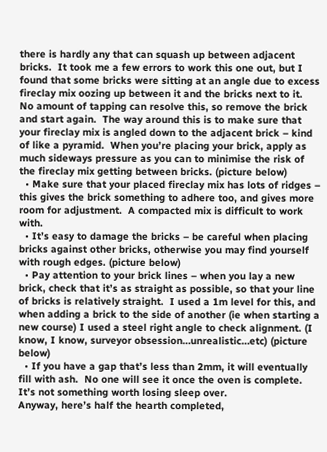there is hardly any that can squash up between adjacent bricks.  It took me a few errors to work this one out, but I found that some bricks were sitting at an angle due to excess fireclay mix oozing up between it and the bricks next to it.  No amount of tapping can resolve this, so remove the brick and start again.  The way around this is to make sure that your fireclay mix is angled down to the adjacent brick – kind of like a pyramid.  When you’re placing your brick, apply as much sideways pressure as you can to minimise the risk of the fireclay mix getting between bricks. (picture below)
  • Make sure that your placed fireclay mix has lots of ridges – this gives the brick something to adhere too, and gives more room for adjustment.  A compacted mix is difficult to work with.
  • It’s easy to damage the bricks – be careful when placing bricks against other bricks, otherwise you may find yourself with rough edges. (picture below)
  • Pay attention to your brick lines – when you lay a new brick, check that it’s as straight as possible, so that your line of bricks is relatively straight.  I used a 1m level for this, and when adding a brick to the side of another (ie when starting a new course) I used a steel right angle to check alignment. (I know, I know, surveyor obsession…unrealistic…etc) (picture below)
  • If you have a gap that’s less than 2mm, it will eventually fill with ash.  No one will see it once the oven is complete.  It’s not something worth losing sleep over.
Anyway, here’s half the hearth completed,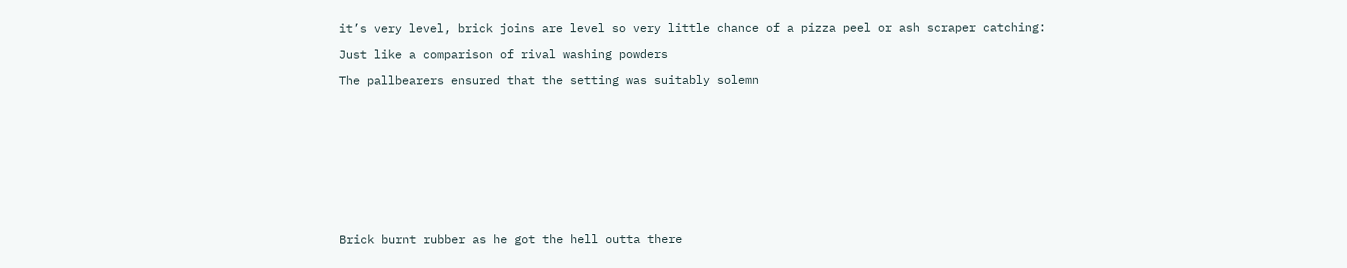it’s very level, brick joins are level so very little chance of a pizza peel or ash scraper catching:

Just like a comparison of rival washing powders

The pallbearers ensured that the setting was suitably solemn











Brick burnt rubber as he got the hell outta there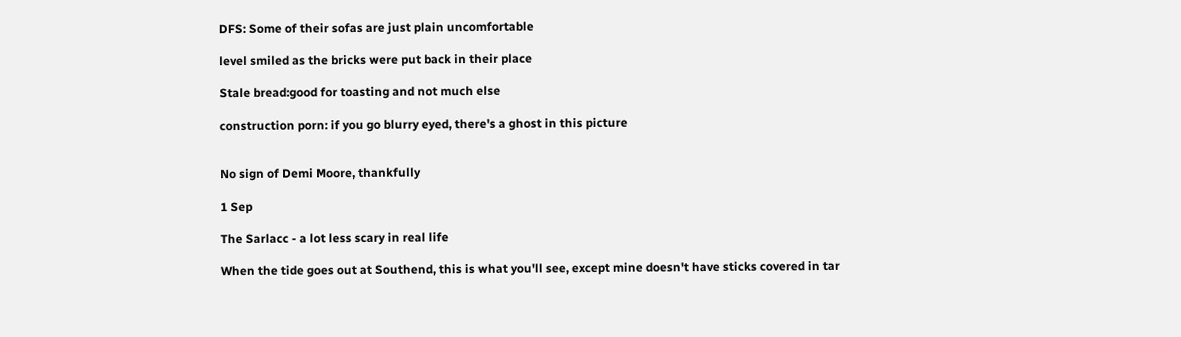DFS: Some of their sofas are just plain uncomfortable

level smiled as the bricks were put back in their place

Stale bread:good for toasting and not much else

construction porn: if you go blurry eyed, there's a ghost in this picture


No sign of Demi Moore, thankfully

1 Sep

The Sarlacc - a lot less scary in real life

When the tide goes out at Southend, this is what you'll see, except mine doesn't have sticks covered in tar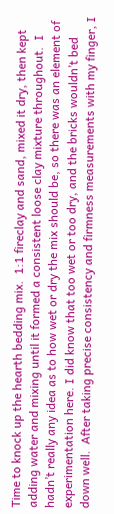Time to knock up the hearth bedding mix.  1:1 fireclay and sand, mixed it dry, then kept adding water and mixing until it formed a consistent loose clay mixture throughout.  I hadn’t really any idea as to how wet or dry the mix should be, so there was an element of experimentation here. I did know that too wet or too dry, and the bricks wouldn’t bed down well.  After taking precise consistency and firmness measurements with my finger, I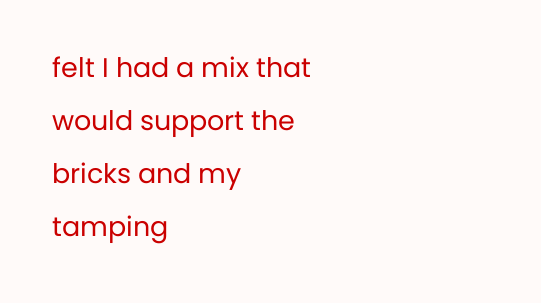felt I had a mix that would support the bricks and my tamping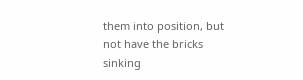them into position, but not have the bricks sinking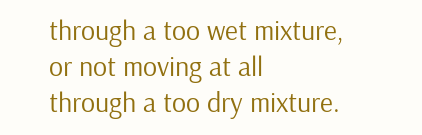through a too wet mixture, or not moving at all through a too dry mixture.